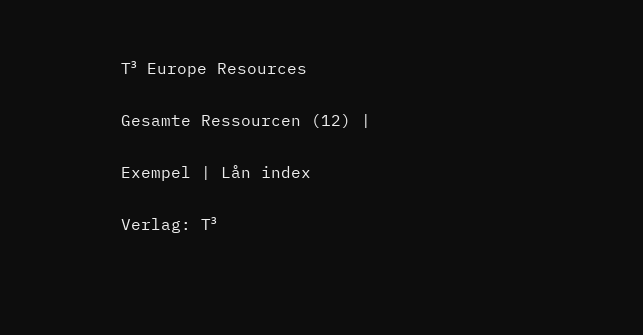T³ Europe Resources

Gesamte Ressourcen (12) |

Exempel | Lån index

Verlag: T³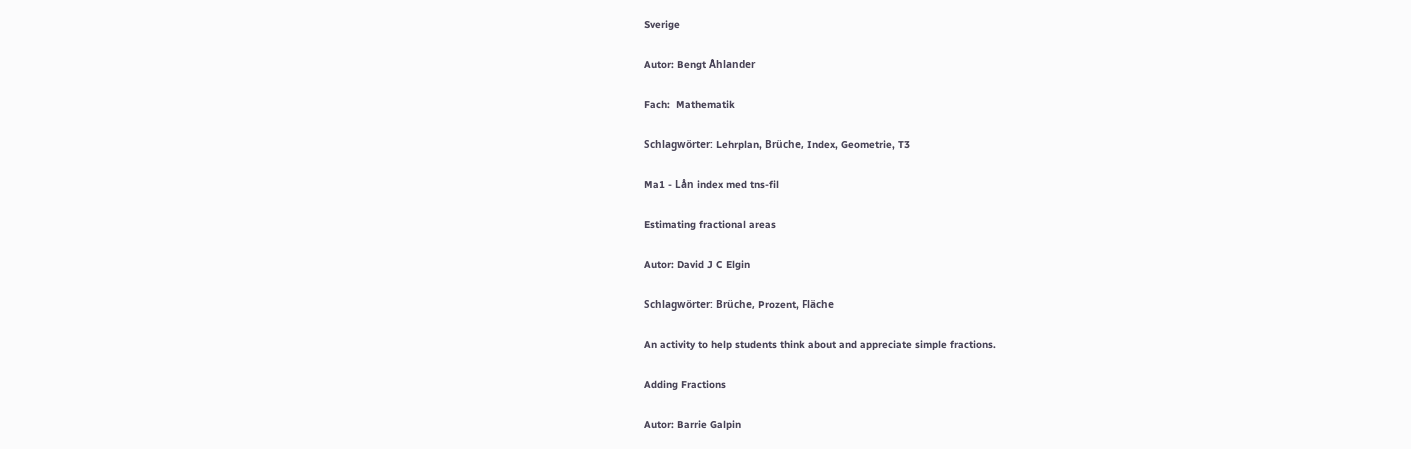Sverige

Autor: Bengt Åhlander

Fach:  Mathematik

Schlagwörter: Lehrplan, Brüche, Index, Geometrie, T3

Ma1 - Lån index med tns-fil

Estimating fractional areas

Autor: David J C Elgin

Schlagwörter: Brüche, Prozent, Fläche

An activity to help students think about and appreciate simple fractions.

Adding Fractions

Autor: Barrie Galpin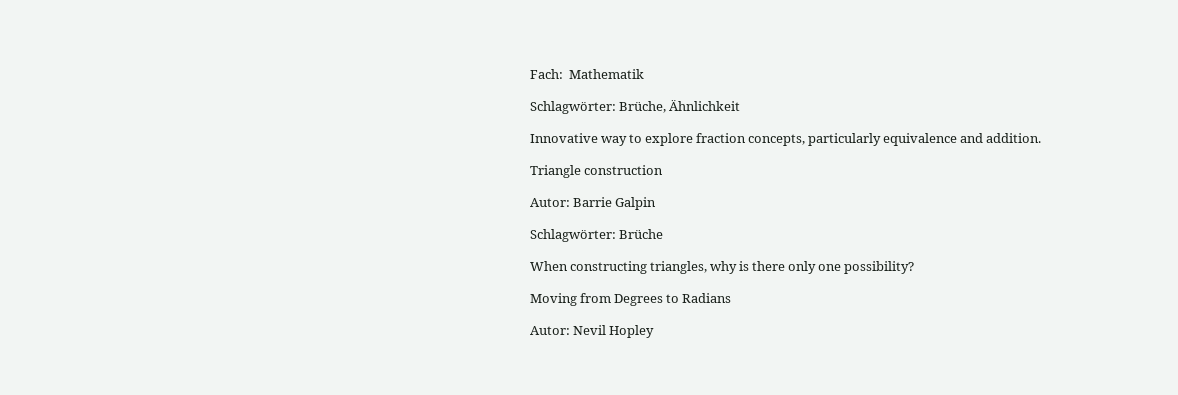Fach:  Mathematik

Schlagwörter: Brüche, Ähnlichkeit

Innovative way to explore fraction concepts, particularly equivalence and addition.

Triangle construction

Autor: Barrie Galpin

Schlagwörter: Brüche

When constructing triangles, why is there only one possibility?

Moving from Degrees to Radians

Autor: Nevil Hopley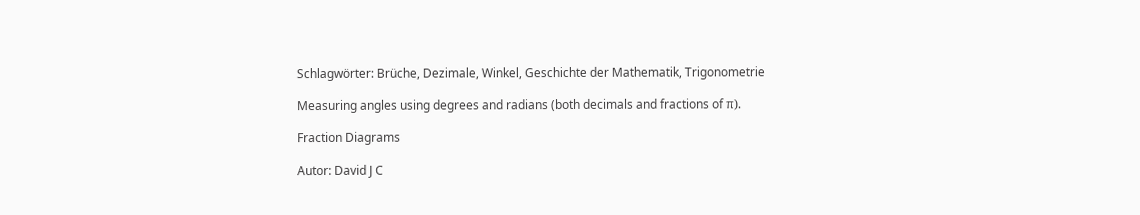Schlagwörter: Brüche, Dezimale, Winkel, Geschichte der Mathematik, Trigonometrie

Measuring angles using degrees and radians (both decimals and fractions of π).

Fraction Diagrams

Autor: David J C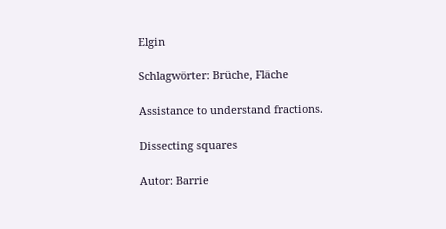Elgin

Schlagwörter: Brüche, Fläche

Assistance to understand fractions.

Dissecting squares

Autor: Barrie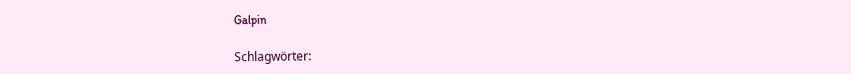Galpin

Schlagwörter: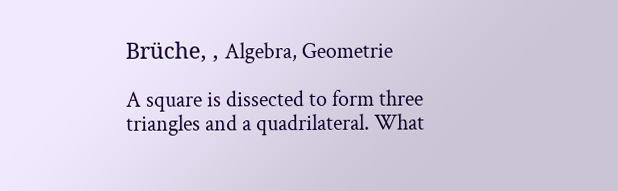Brüche, , Algebra, Geometrie

A square is dissected to form three triangles and a quadrilateral. What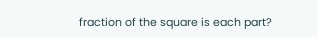fraction of the square is each part?